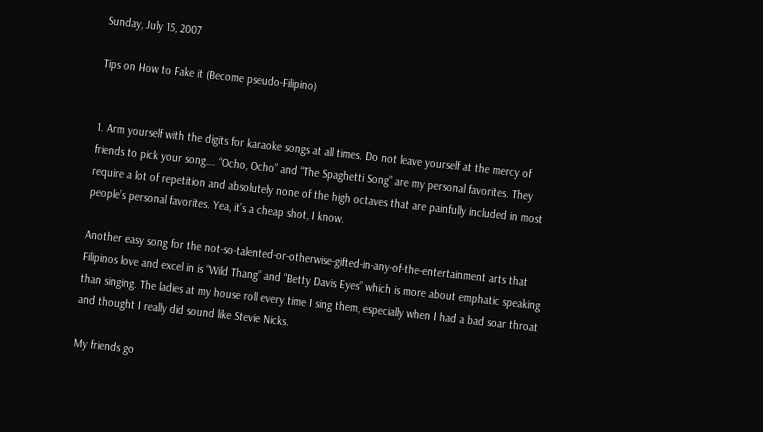Sunday, July 15, 2007

Tips on How to Fake it (Become pseudo-Filipino)


1. Arm yourself with the digits for karaoke songs at all times. Do not leave yourself at the mercy of friends to pick your song…. “Ocho, Ocho” and “The Spaghetti Song” are my personal favorites. They require a lot of repetition and absolutely none of the high octaves that are painfully included in most people’s personal favorites. Yea, it’s a cheap shot, I know.

Another easy song for the not-so-talented-or-otherwise-gifted-in-any-of-the-entertainment arts that Filipinos love and excel in is “Wild Thang” and “Betty Davis Eyes” which is more about emphatic speaking than singing. The ladies at my house roll every time I sing them, especially when I had a bad soar throat and thought I really did sound like Stevie Nicks.

My friends go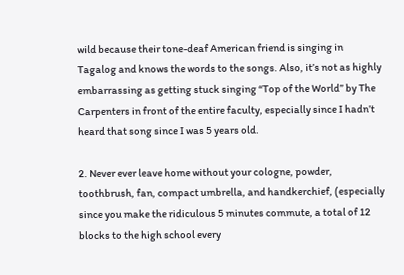wild because their tone-deaf American friend is singing in Tagalog and knows the words to the songs. Also, it’s not as highly embarrassing as getting stuck singing “Top of the World” by The Carpenters in front of the entire faculty, especially since I hadn’t heard that song since I was 5 years old.

2. Never ever leave home without your cologne, powder, toothbrush, fan, compact umbrella, and handkerchief, (especially since you make the ridiculous 5 minutes commute, a total of 12 blocks to the high school every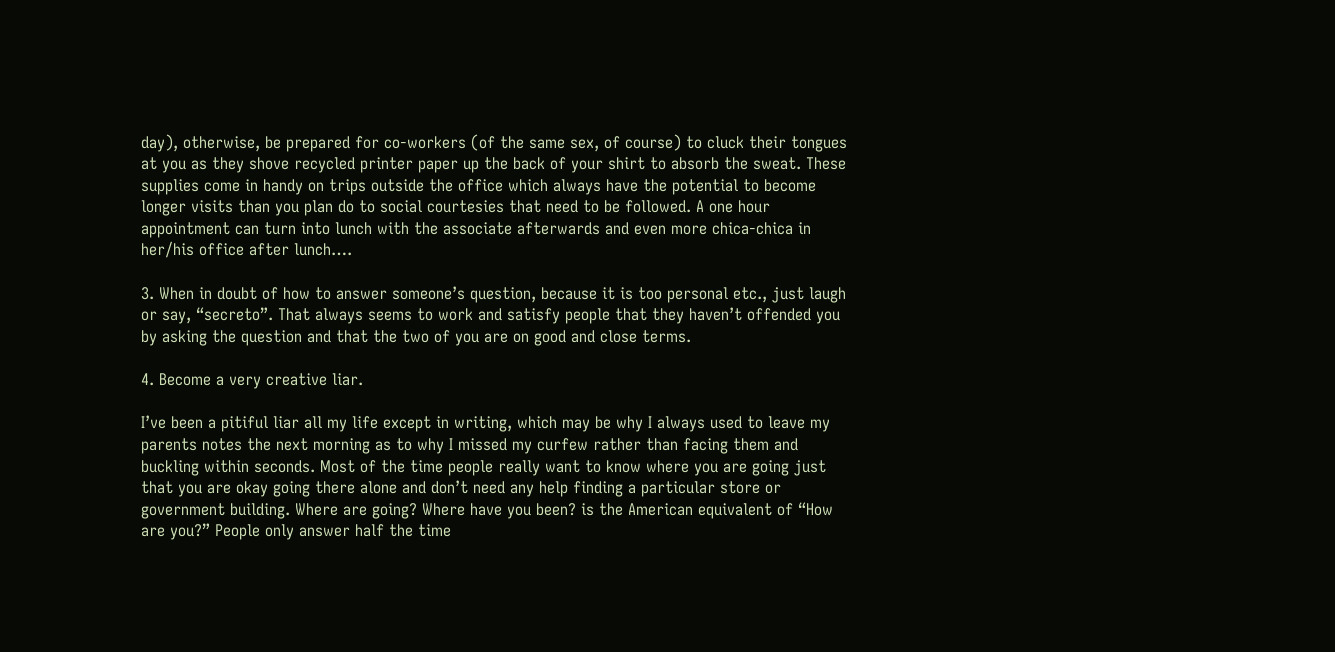day), otherwise, be prepared for co-workers (of the same sex, of course) to cluck their tongues at you as they shove recycled printer paper up the back of your shirt to absorb the sweat. These supplies come in handy on trips outside the office which always have the potential to become longer visits than you plan do to social courtesies that need to be followed. A one hour appointment can turn into lunch with the associate afterwards and even more chica-chica in her/his office after lunch….

3. When in doubt of how to answer someone’s question, because it is too personal etc., just laugh or say, “secreto”. That always seems to work and satisfy people that they haven’t offended you by asking the question and that the two of you are on good and close terms.

4. Become a very creative liar.

I’ve been a pitiful liar all my life except in writing, which may be why I always used to leave my parents notes the next morning as to why I missed my curfew rather than facing them and buckling within seconds. Most of the time people really want to know where you are going just that you are okay going there alone and don’t need any help finding a particular store or government building. Where are going? Where have you been? is the American equivalent of “How are you?” People only answer half the time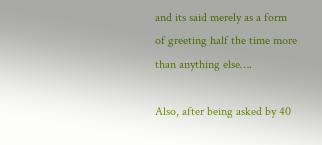and its said merely as a form of greeting half the time more than anything else….

Also, after being asked by 40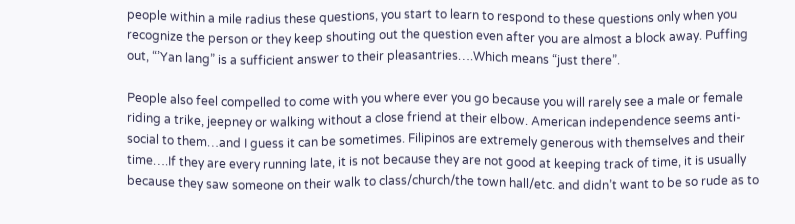people within a mile radius these questions, you start to learn to respond to these questions only when you recognize the person or they keep shouting out the question even after you are almost a block away. Puffing out, “’Yan lang” is a sufficient answer to their pleasantries….Which means “just there”.

People also feel compelled to come with you where ever you go because you will rarely see a male or female riding a trike, jeepney or walking without a close friend at their elbow. American independence seems anti-social to them…and I guess it can be sometimes. Filipinos are extremely generous with themselves and their time….If they are every running late, it is not because they are not good at keeping track of time, it is usually because they saw someone on their walk to class/church/the town hall/etc. and didn’t want to be so rude as to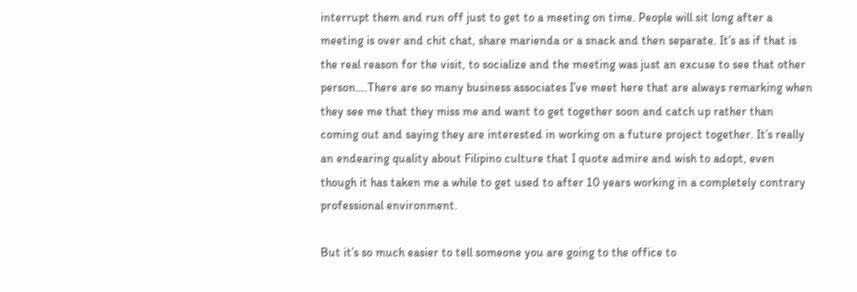interrupt them and run off just to get to a meeting on time. People will sit long after a meeting is over and chit chat, share marienda or a snack and then separate. It’s as if that is the real reason for the visit, to socialize and the meeting was just an excuse to see that other person….There are so many business associates I’ve meet here that are always remarking when they see me that they miss me and want to get together soon and catch up rather than coming out and saying they are interested in working on a future project together. It’s really an endearing quality about Filipino culture that I quote admire and wish to adopt, even though it has taken me a while to get used to after 10 years working in a completely contrary professional environment.

But it’s so much easier to tell someone you are going to the office to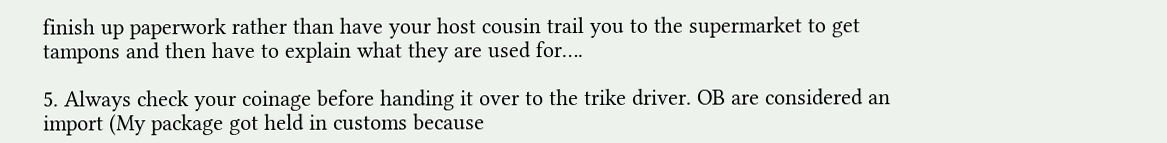finish up paperwork rather than have your host cousin trail you to the supermarket to get tampons and then have to explain what they are used for….

5. Always check your coinage before handing it over to the trike driver. OB are considered an import (My package got held in customs because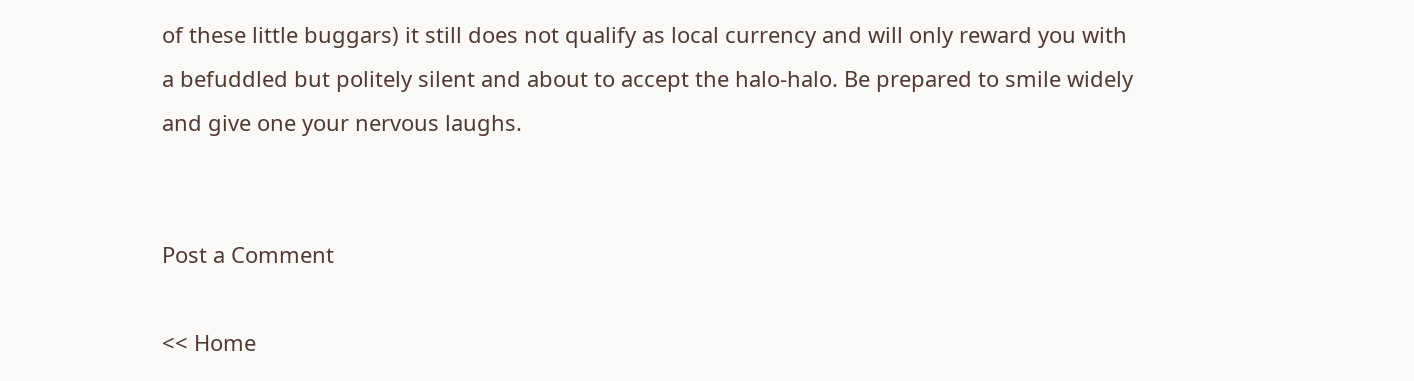of these little buggars) it still does not qualify as local currency and will only reward you with a befuddled but politely silent and about to accept the halo-halo. Be prepared to smile widely and give one your nervous laughs.


Post a Comment

<< Home